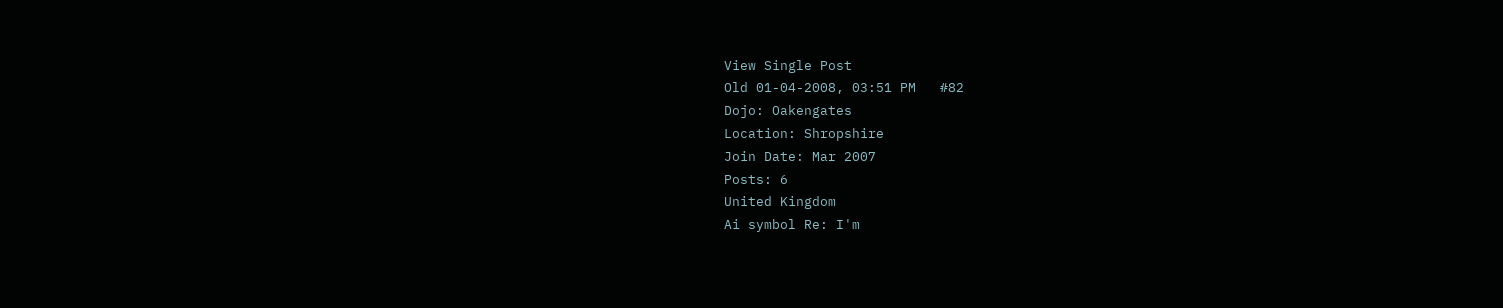View Single Post
Old 01-04-2008, 03:51 PM   #82
Dojo: Oakengates
Location: Shropshire
Join Date: Mar 2007
Posts: 6
United Kingdom
Ai symbol Re: I'm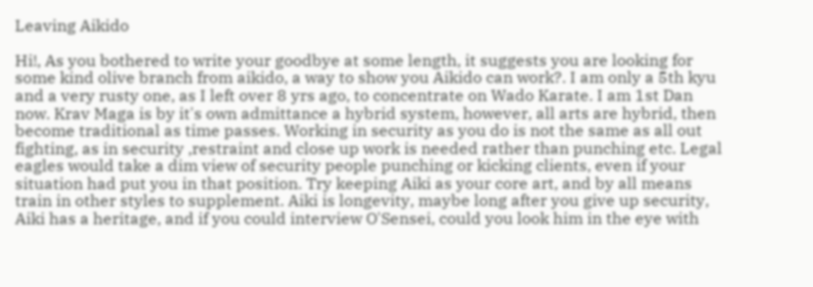Leaving Aikido

Hi!, As you bothered to write your goodbye at some length, it suggests you are looking for some kind olive branch from aikido, a way to show you Aikido can work?. I am only a 5th kyu and a very rusty one, as I left over 8 yrs ago, to concentrate on Wado Karate. I am 1st Dan now. Krav Maga is by it's own admittance a hybrid system, however, all arts are hybrid, then become traditional as time passes. Working in security as you do is not the same as all out fighting, as in security ,restraint and close up work is needed rather than punching etc. Legal eagles would take a dim view of security people punching or kicking clients, even if your situation had put you in that position. Try keeping Aiki as your core art, and by all means train in other styles to supplement. Aiki is longevity, maybe long after you give up security, Aiki has a heritage, and if you could interview O'Sensei, could you look him in the eye with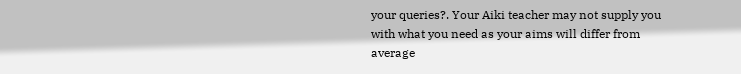your queries?. Your Aiki teacher may not supply you with what you need as your aims will differ from average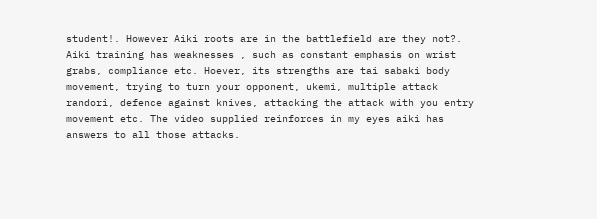student!. However Aiki roots are in the battlefield are they not?. Aiki training has weaknesses , such as constant emphasis on wrist grabs, compliance etc. Hoever, its strengths are tai sabaki body movement, trying to turn your opponent, ukemi, multiple attack randori, defence against knives, attacking the attack with you entry movement etc. The video supplied reinforces in my eyes aiki has answers to all those attacks.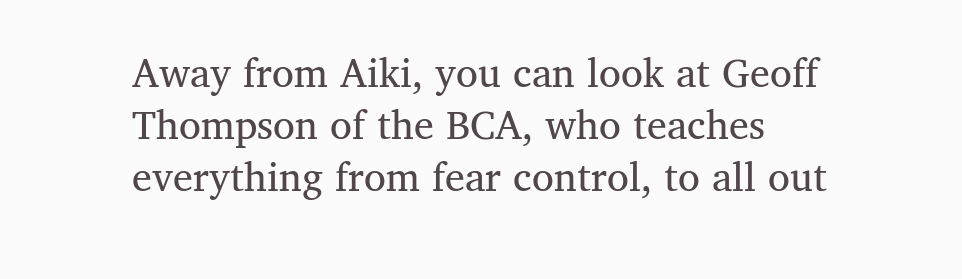Away from Aiki, you can look at Geoff Thompson of the BCA, who teaches everything from fear control, to all out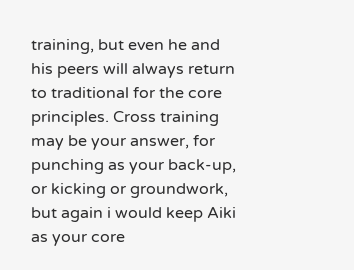training, but even he and his peers will always return to traditional for the core principles. Cross training may be your answer, for punching as your back-up, or kicking or groundwork, but again i would keep Aiki as your core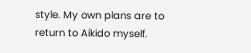style. My own plans are to return to Aikido myself.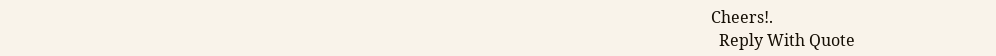Cheers!.
  Reply With Quote